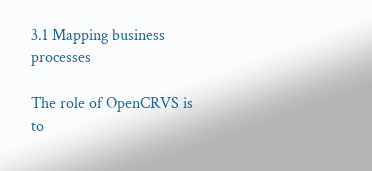3.1 Mapping business processes

The role of OpenCRVS is to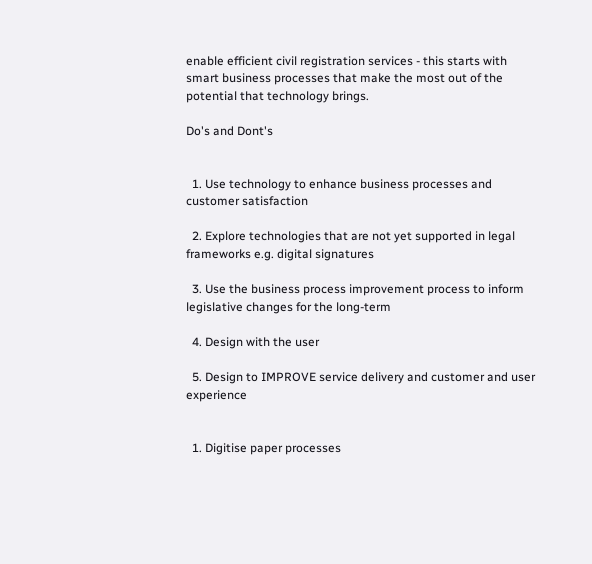enable efficient civil registration services - this starts with smart business processes that make the most out of the potential that technology brings.

Do's and Dont's


  1. Use technology to enhance business processes and customer satisfaction

  2. Explore technologies that are not yet supported in legal frameworks e.g. digital signatures

  3. Use the business process improvement process to inform legislative changes for the long-term

  4. Design with the user

  5. Design to IMPROVE service delivery and customer and user experience


  1. Digitise paper processes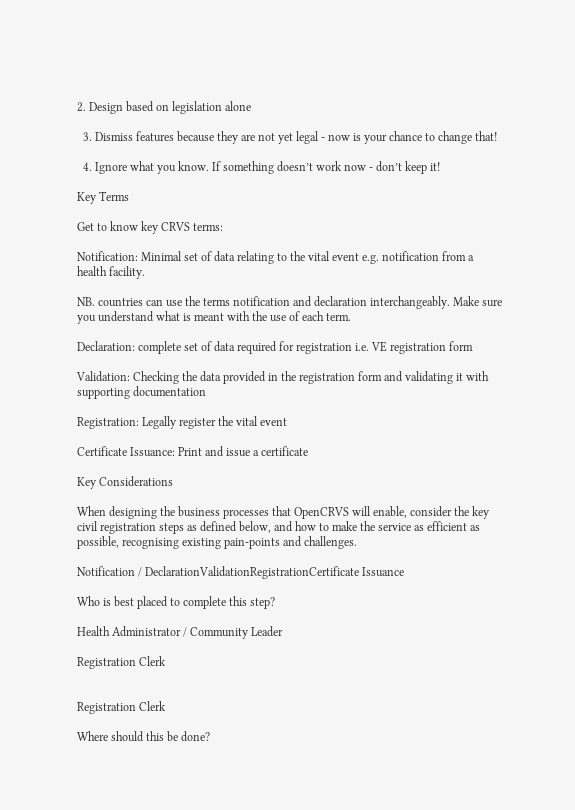2. Design based on legislation alone

  3. Dismiss features because they are not yet legal - now is your chance to change that!

  4. Ignore what you know. If something doesn’t work now - don’t keep it!

Key Terms

Get to know key CRVS terms:

Notification: Minimal set of data relating to the vital event e.g. notification from a health facility.

NB. countries can use the terms notification and declaration interchangeably. Make sure you understand what is meant with the use of each term.

Declaration: complete set of data required for registration i.e. VE registration form

Validation: Checking the data provided in the registration form and validating it with supporting documentation

Registration: Legally register the vital event

Certificate Issuance: Print and issue a certificate

Key Considerations

When designing the business processes that OpenCRVS will enable, consider the key civil registration steps as defined below, and how to make the service as efficient as possible, recognising existing pain-points and challenges.

Notification / DeclarationValidationRegistrationCertificate Issuance

Who is best placed to complete this step?

Health Administrator / Community Leader

Registration Clerk


Registration Clerk

Where should this be done?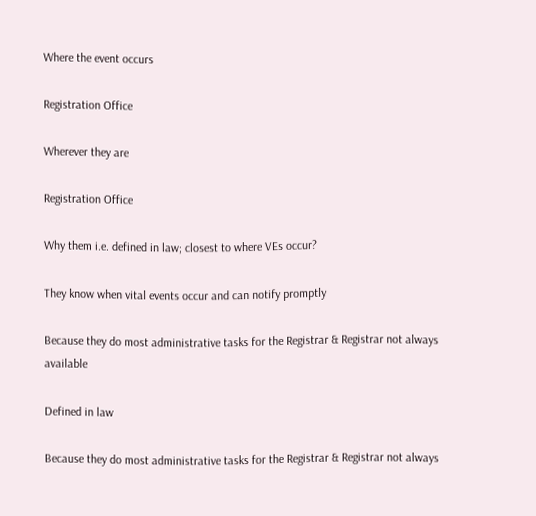Where the event occurs

Registration Office

Wherever they are

Registration Office

Why them i.e. defined in law; closest to where VEs occur?

They know when vital events occur and can notify promptly

Because they do most administrative tasks for the Registrar & Registrar not always available

Defined in law

Because they do most administrative tasks for the Registrar & Registrar not always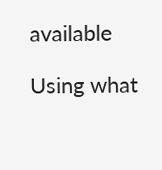available

Using what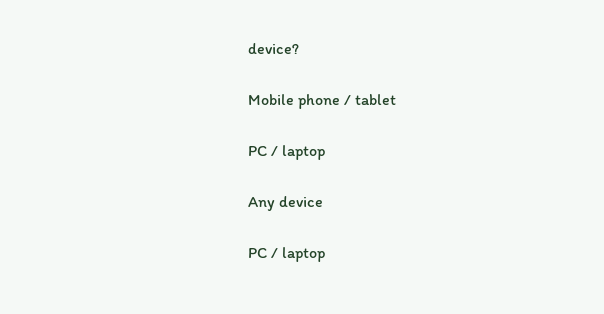device?

Mobile phone / tablet

PC / laptop

Any device

PC / laptop